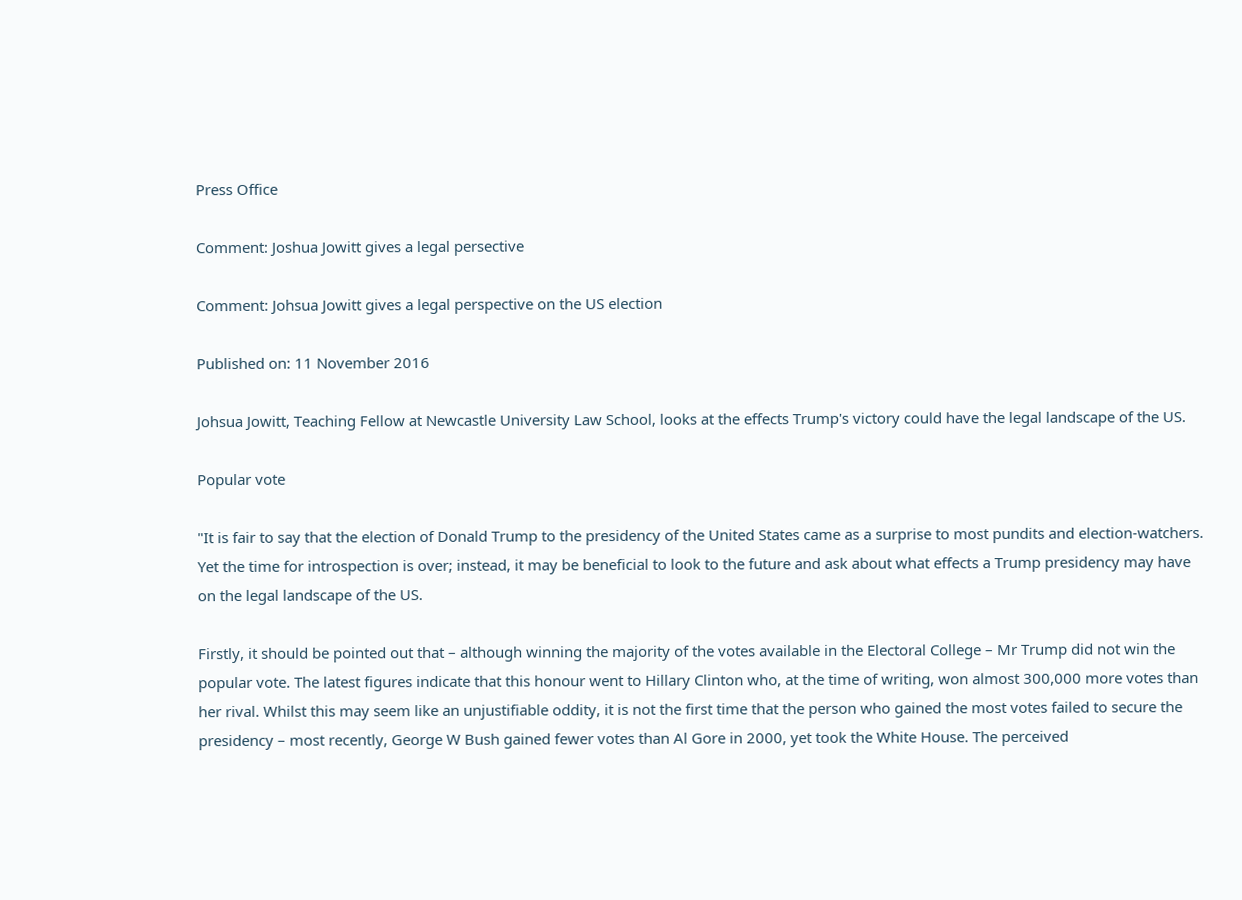Press Office

Comment: Joshua Jowitt gives a legal persective

Comment: Johsua Jowitt gives a legal perspective on the US election

Published on: 11 November 2016

Johsua Jowitt, Teaching Fellow at Newcastle University Law School, looks at the effects Trump's victory could have the legal landscape of the US.

Popular vote

"It is fair to say that the election of Donald Trump to the presidency of the United States came as a surprise to most pundits and election-watchers. Yet the time for introspection is over; instead, it may be beneficial to look to the future and ask about what effects a Trump presidency may have on the legal landscape of the US.

Firstly, it should be pointed out that – although winning the majority of the votes available in the Electoral College – Mr Trump did not win the popular vote. The latest figures indicate that this honour went to Hillary Clinton who, at the time of writing, won almost 300,000 more votes than her rival. Whilst this may seem like an unjustifiable oddity, it is not the first time that the person who gained the most votes failed to secure the presidency – most recently, George W Bush gained fewer votes than Al Gore in 2000, yet took the White House. The perceived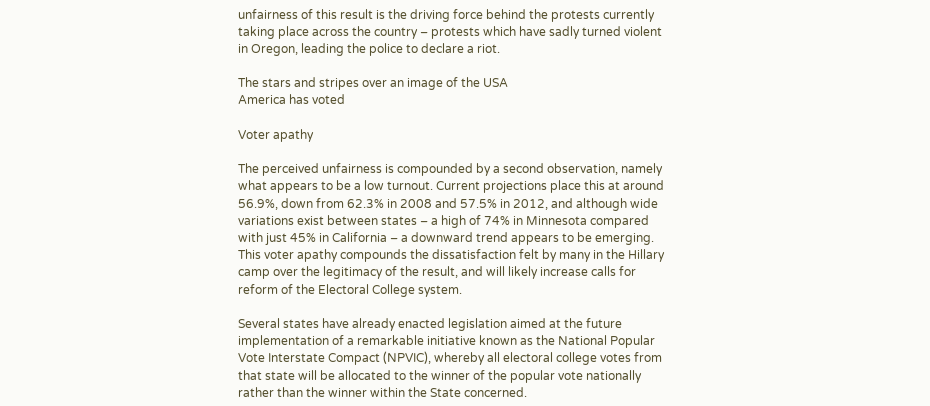unfairness of this result is the driving force behind the protests currently taking place across the country – protests which have sadly turned violent in Oregon, leading the police to declare a riot.

The stars and stripes over an image of the USA
America has voted

Voter apathy

The perceived unfairness is compounded by a second observation, namely what appears to be a low turnout. Current projections place this at around 56.9%, down from 62.3% in 2008 and 57.5% in 2012, and although wide variations exist between states – a high of 74% in Minnesota compared with just 45% in California – a downward trend appears to be emerging.  This voter apathy compounds the dissatisfaction felt by many in the Hillary camp over the legitimacy of the result, and will likely increase calls for reform of the Electoral College system.

Several states have already enacted legislation aimed at the future implementation of a remarkable initiative known as the National Popular Vote Interstate Compact (NPVIC), whereby all electoral college votes from that state will be allocated to the winner of the popular vote nationally rather than the winner within the State concerned.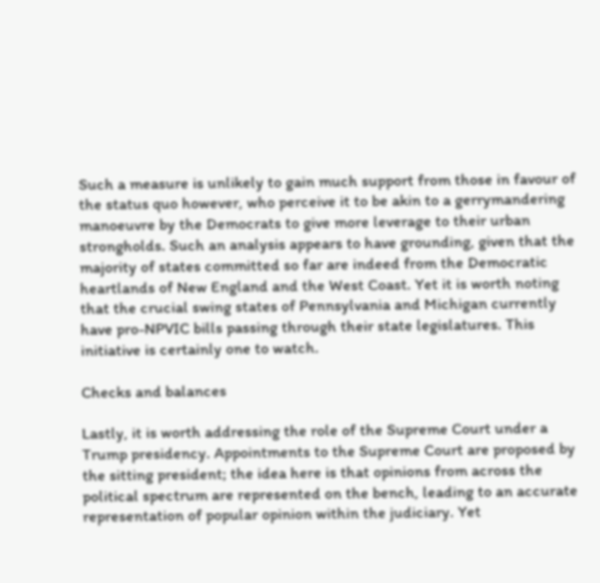Such a measure is unlikely to gain much support from those in favour of the status quo however, who perceive it to be akin to a gerrymandering manoeuvre by the Democrats to give more leverage to their urban strongholds. Such an analysis appears to have grounding, given that the majority of states committed so far are indeed from the Democratic heartlands of New England and the West Coast. Yet it is worth noting that the crucial swing states of Pennsylvania and Michigan currently have pro-NPVIC bills passing through their state legislatures. This initiative is certainly one to watch.

Checks and balances

Lastly, it is worth addressing the role of the Supreme Court under a Trump presidency. Appointments to the Supreme Court are proposed by the sitting president; the idea here is that opinions from across the political spectrum are represented on the bench, leading to an accurate representation of popular opinion within the judiciary. Yet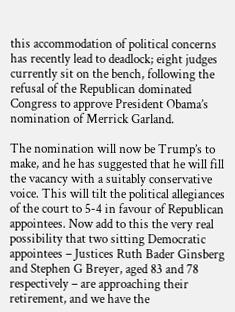this accommodation of political concerns has recently lead to deadlock; eight judges currently sit on the bench, following the refusal of the Republican dominated Congress to approve President Obama’s nomination of Merrick Garland.

The nomination will now be Trump’s to make, and he has suggested that he will fill the vacancy with a suitably conservative voice. This will tilt the political allegiances of the court to 5-4 in favour of Republican appointees. Now add to this the very real possibility that two sitting Democratic appointees – Justices Ruth Bader Ginsberg and Stephen G Breyer, aged 83 and 78 respectively – are approaching their retirement, and we have the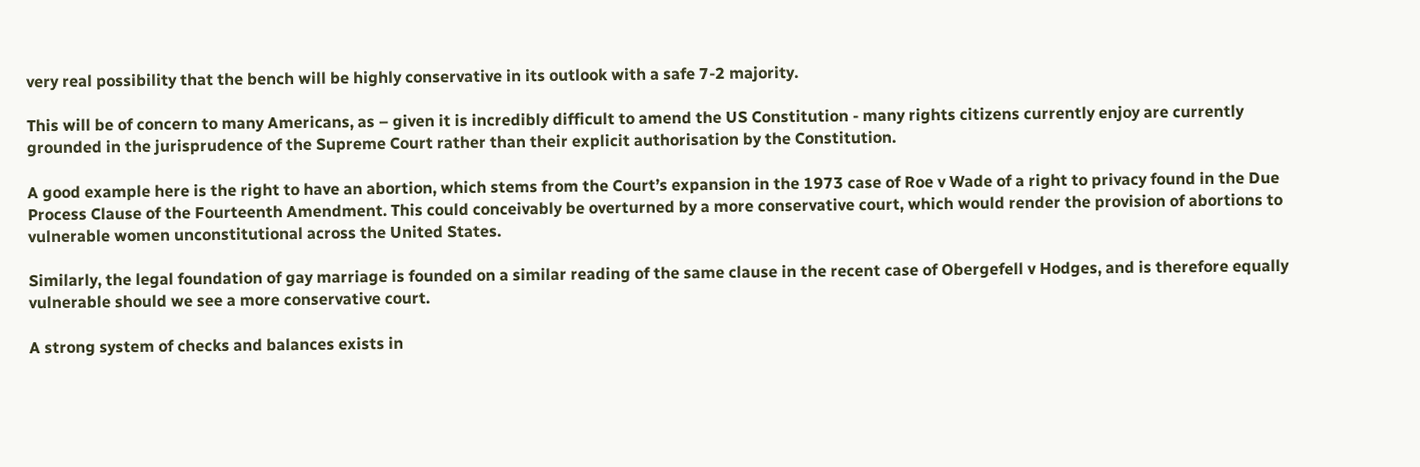very real possibility that the bench will be highly conservative in its outlook with a safe 7-2 majority.

This will be of concern to many Americans, as – given it is incredibly difficult to amend the US Constitution - many rights citizens currently enjoy are currently grounded in the jurisprudence of the Supreme Court rather than their explicit authorisation by the Constitution.

A good example here is the right to have an abortion, which stems from the Court’s expansion in the 1973 case of Roe v Wade of a right to privacy found in the Due Process Clause of the Fourteenth Amendment. This could conceivably be overturned by a more conservative court, which would render the provision of abortions to vulnerable women unconstitutional across the United States.

Similarly, the legal foundation of gay marriage is founded on a similar reading of the same clause in the recent case of Obergefell v Hodges, and is therefore equally vulnerable should we see a more conservative court.

A strong system of checks and balances exists in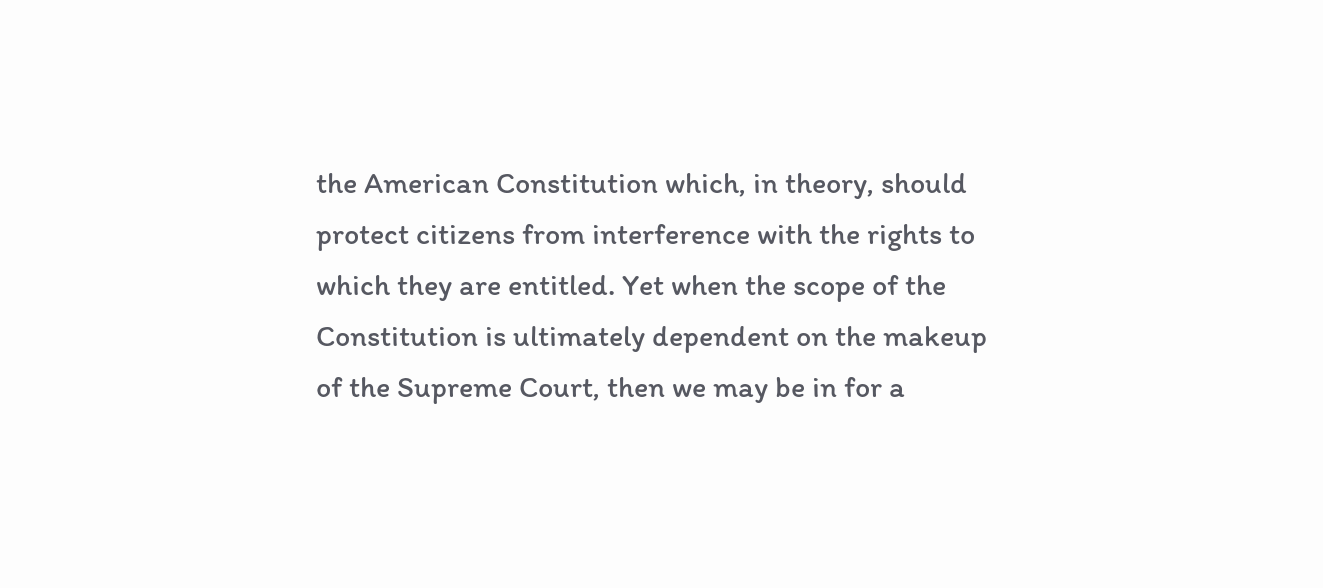the American Constitution which, in theory, should protect citizens from interference with the rights to which they are entitled. Yet when the scope of the Constitution is ultimately dependent on the makeup of the Supreme Court, then we may be in for a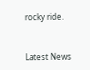rocky ride.


Latest News